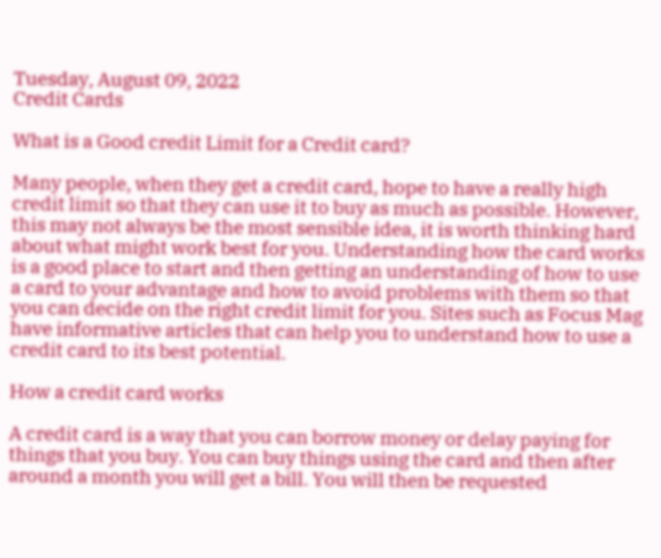Tuesday, August 09, 2022
Credit Cards

What is a Good credit Limit for a Credit card?

Many people, when they get a credit card, hope to have a really high credit limit so that they can use it to buy as much as possible. However, this may not always be the most sensible idea, it is worth thinking hard about what might work best for you. Understanding how the card works is a good place to start and then getting an understanding of how to use a card to your advantage and how to avoid problems with them so that you can decide on the right credit limit for you. Sites such as Focus Mag have informative articles that can help you to understand how to use a credit card to its best potential.

How a credit card works

A credit card is a way that you can borrow money or delay paying for things that you buy. You can buy things using the card and then after around a month you will get a bill. You will then be requested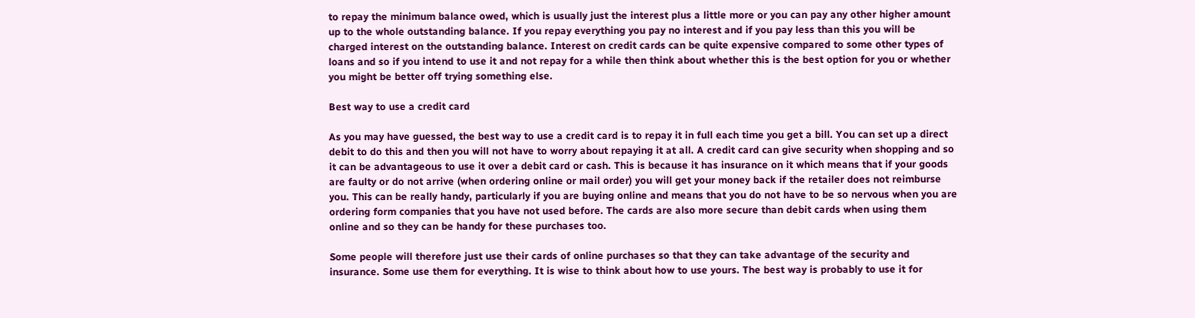to repay the minimum balance owed, which is usually just the interest plus a little more or you can pay any other higher amount up to the whole outstanding balance. If you repay everything you pay no interest and if you pay less than this you will be charged interest on the outstanding balance. Interest on credit cards can be quite expensive compared to some other types of loans and so if you intend to use it and not repay for a while then think about whether this is the best option for you or whether you might be better off trying something else.

Best way to use a credit card

As you may have guessed, the best way to use a credit card is to repay it in full each time you get a bill. You can set up a direct debit to do this and then you will not have to worry about repaying it at all. A credit card can give security when shopping and so it can be advantageous to use it over a debit card or cash. This is because it has insurance on it which means that if your goods are faulty or do not arrive (when ordering online or mail order) you will get your money back if the retailer does not reimburse you. This can be really handy, particularly if you are buying online and means that you do not have to be so nervous when you are ordering form companies that you have not used before. The cards are also more secure than debit cards when using them online and so they can be handy for these purchases too.

Some people will therefore just use their cards of online purchases so that they can take advantage of the security and insurance. Some use them for everything. It is wise to think about how to use yours. The best way is probably to use it for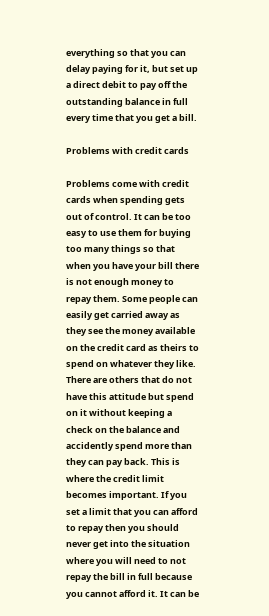everything so that you can delay paying for it, but set up a direct debit to pay off the outstanding balance in full every time that you get a bill.

Problems with credit cards

Problems come with credit cards when spending gets out of control. It can be too easy to use them for buying too many things so that when you have your bill there is not enough money to repay them. Some people can easily get carried away as they see the money available on the credit card as theirs to spend on whatever they like. There are others that do not have this attitude but spend on it without keeping a check on the balance and accidently spend more than they can pay back. This is where the credit limit becomes important. If you set a limit that you can afford to repay then you should never get into the situation where you will need to not repay the bill in full because you cannot afford it. It can be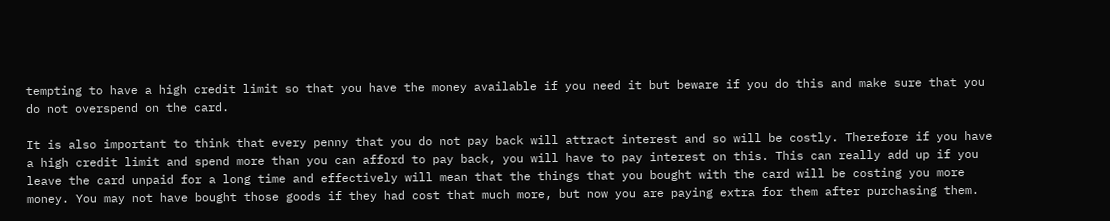tempting to have a high credit limit so that you have the money available if you need it but beware if you do this and make sure that you do not overspend on the card.

It is also important to think that every penny that you do not pay back will attract interest and so will be costly. Therefore if you have a high credit limit and spend more than you can afford to pay back, you will have to pay interest on this. This can really add up if you leave the card unpaid for a long time and effectively will mean that the things that you bought with the card will be costing you more money. You may not have bought those goods if they had cost that much more, but now you are paying extra for them after purchasing them.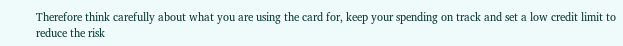Therefore think carefully about what you are using the card for, keep your spending on track and set a low credit limit to reduce the risk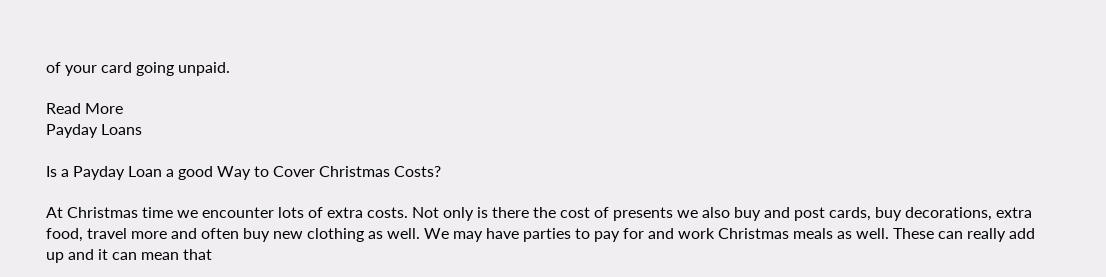of your card going unpaid.

Read More
Payday Loans

Is a Payday Loan a good Way to Cover Christmas Costs?

At Christmas time we encounter lots of extra costs. Not only is there the cost of presents we also buy and post cards, buy decorations, extra food, travel more and often buy new clothing as well. We may have parties to pay for and work Christmas meals as well. These can really add up and it can mean that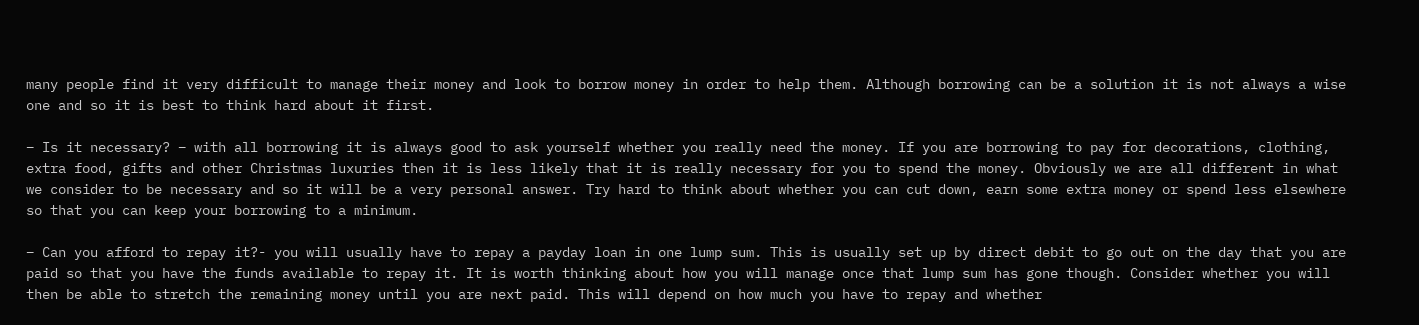many people find it very difficult to manage their money and look to borrow money in order to help them. Although borrowing can be a solution it is not always a wise one and so it is best to think hard about it first.

– Is it necessary? – with all borrowing it is always good to ask yourself whether you really need the money. If you are borrowing to pay for decorations, clothing, extra food, gifts and other Christmas luxuries then it is less likely that it is really necessary for you to spend the money. Obviously we are all different in what we consider to be necessary and so it will be a very personal answer. Try hard to think about whether you can cut down, earn some extra money or spend less elsewhere so that you can keep your borrowing to a minimum.

– Can you afford to repay it?- you will usually have to repay a payday loan in one lump sum. This is usually set up by direct debit to go out on the day that you are paid so that you have the funds available to repay it. It is worth thinking about how you will manage once that lump sum has gone though. Consider whether you will then be able to stretch the remaining money until you are next paid. This will depend on how much you have to repay and whether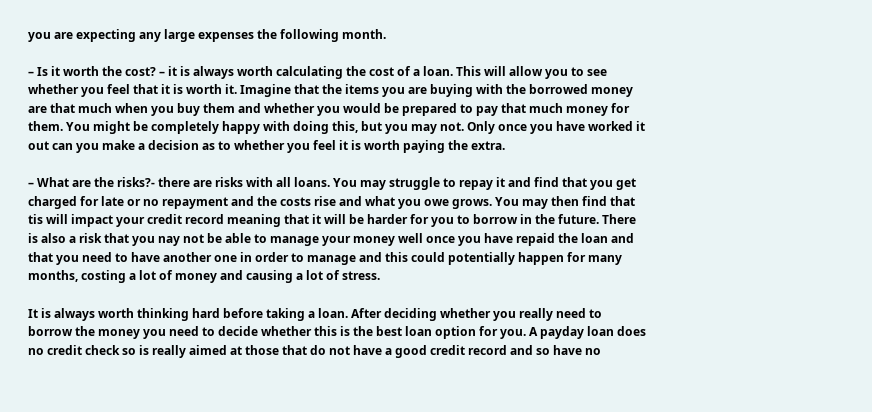you are expecting any large expenses the following month.

– Is it worth the cost? – it is always worth calculating the cost of a loan. This will allow you to see whether you feel that it is worth it. Imagine that the items you are buying with the borrowed money are that much when you buy them and whether you would be prepared to pay that much money for them. You might be completely happy with doing this, but you may not. Only once you have worked it out can you make a decision as to whether you feel it is worth paying the extra.

– What are the risks?- there are risks with all loans. You may struggle to repay it and find that you get charged for late or no repayment and the costs rise and what you owe grows. You may then find that tis will impact your credit record meaning that it will be harder for you to borrow in the future. There is also a risk that you nay not be able to manage your money well once you have repaid the loan and that you need to have another one in order to manage and this could potentially happen for many months, costing a lot of money and causing a lot of stress.

It is always worth thinking hard before taking a loan. After deciding whether you really need to borrow the money you need to decide whether this is the best loan option for you. A payday loan does no credit check so is really aimed at those that do not have a good credit record and so have no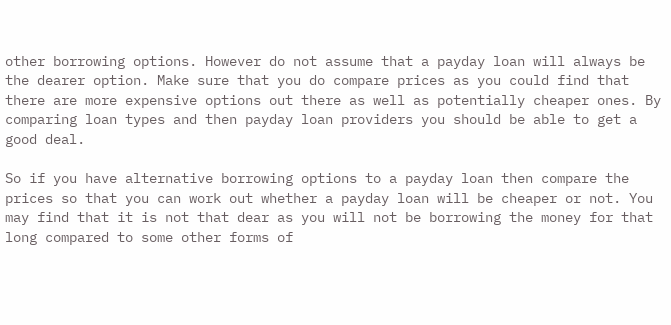other borrowing options. However do not assume that a payday loan will always be the dearer option. Make sure that you do compare prices as you could find that there are more expensive options out there as well as potentially cheaper ones. By comparing loan types and then payday loan providers you should be able to get a good deal.

So if you have alternative borrowing options to a payday loan then compare the prices so that you can work out whether a payday loan will be cheaper or not. You may find that it is not that dear as you will not be borrowing the money for that long compared to some other forms of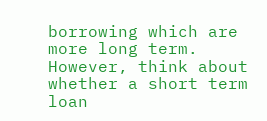borrowing which are more long term. However, think about whether a short term loan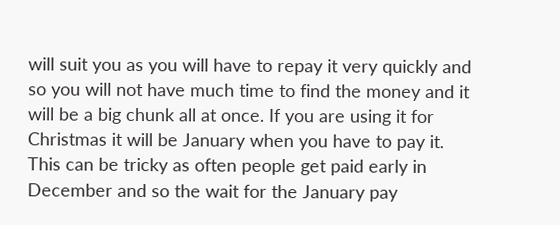will suit you as you will have to repay it very quickly and so you will not have much time to find the money and it will be a big chunk all at once. If you are using it for Christmas it will be January when you have to pay it. This can be tricky as often people get paid early in December and so the wait for the January pay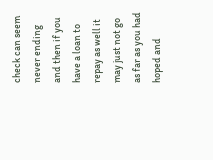check can seem never ending and then if you have a loan to repay as well it may just not go as far as you had hoped and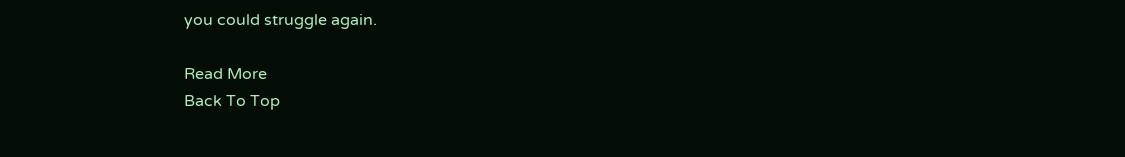you could struggle again.

Read More
Back To Top